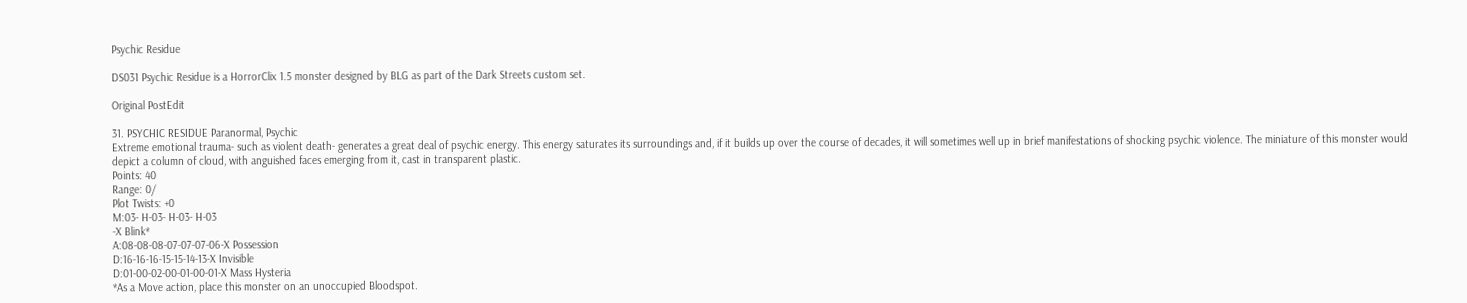Psychic Residue

DS031 Psychic Residue is a HorrorClix 1.5 monster designed by BLG as part of the Dark Streets custom set.

Original PostEdit

31. PSYCHIC RESIDUE Paranormal, Psychic
Extreme emotional trauma- such as violent death- generates a great deal of psychic energy. This energy saturates its surroundings and, if it builds up over the course of decades, it will sometimes well up in brief manifestations of shocking psychic violence. The miniature of this monster would depict a column of cloud, with anguished faces emerging from it, cast in transparent plastic.
Points: 40
Range: 0/
Plot Twists: +0
M:03- H-03- H-03- H-03
-X Blink*
A:08-08-08-07-07-07-06-X Possession
D:16-16-16-15-15-14-13-X Invisible
D:01-00-02-00-01-00-01-X Mass Hysteria
*As a Move action, place this monster on an unoccupied Bloodspot.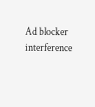Ad blocker interference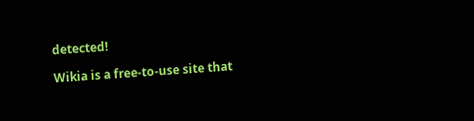detected!

Wikia is a free-to-use site that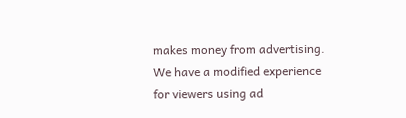makes money from advertising. We have a modified experience for viewers using ad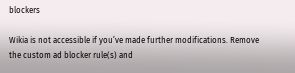blockers

Wikia is not accessible if you’ve made further modifications. Remove the custom ad blocker rule(s) and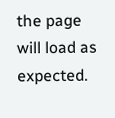the page will load as expected.